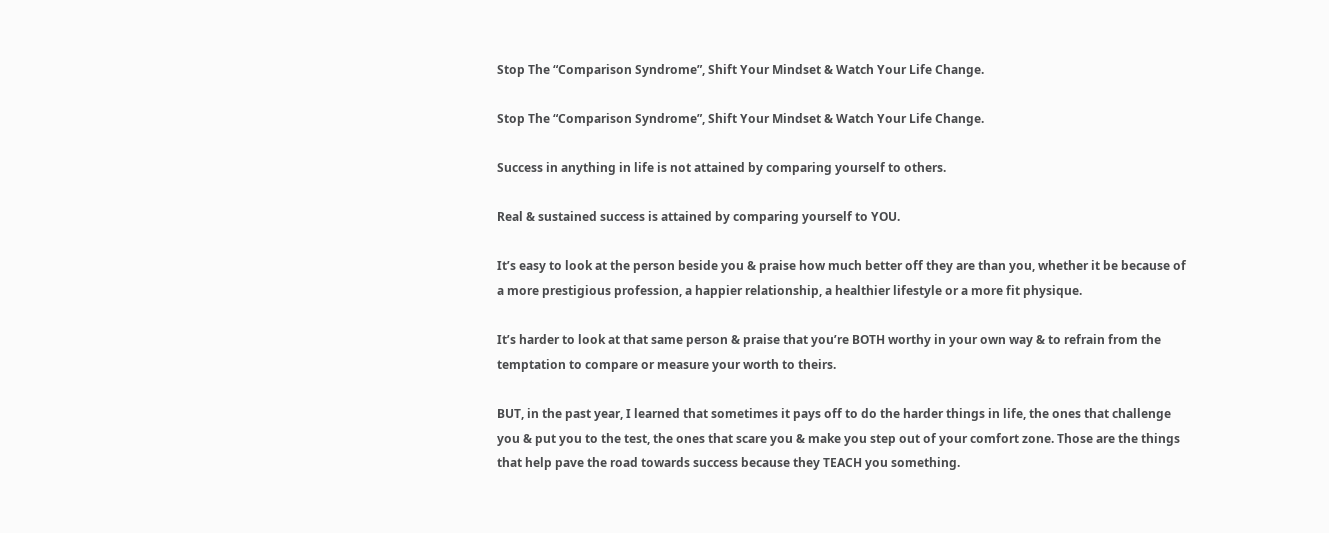Stop The “Comparison Syndrome”, Shift Your Mindset & Watch Your Life Change.

Stop The “Comparison Syndrome”, Shift Your Mindset & Watch Your Life Change.

Success in anything in life is not attained by comparing yourself to others.

Real & sustained success is attained by comparing yourself to YOU.

It’s easy to look at the person beside you & praise how much better off they are than you, whether it be because of a more prestigious profession, a happier relationship, a healthier lifestyle or a more fit physique.

It’s harder to look at that same person & praise that you’re BOTH worthy in your own way & to refrain from the temptation to compare or measure your worth to theirs.

BUT, in the past year, I learned that sometimes it pays off to do the harder things in life, the ones that challenge you & put you to the test, the ones that scare you & make you step out of your comfort zone. Those are the things that help pave the road towards success because they TEACH you something.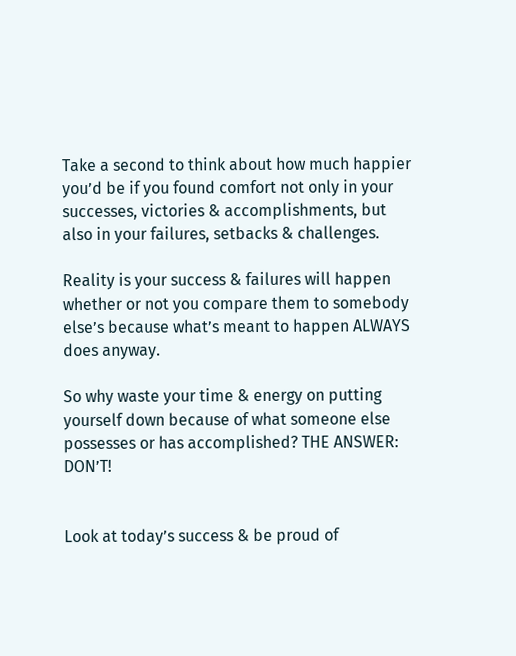Take a second to think about how much happier you’d be if you found comfort not only in your successes, victories & accomplishments, but also in your failures, setbacks & challenges.

Reality is your success & failures will happen whether or not you compare them to somebody else’s because what’s meant to happen ALWAYS does anyway.

So why waste your time & energy on putting yourself down because of what someone else possesses or has accomplished? THE ANSWER: DON’T!


Look at today’s success & be proud of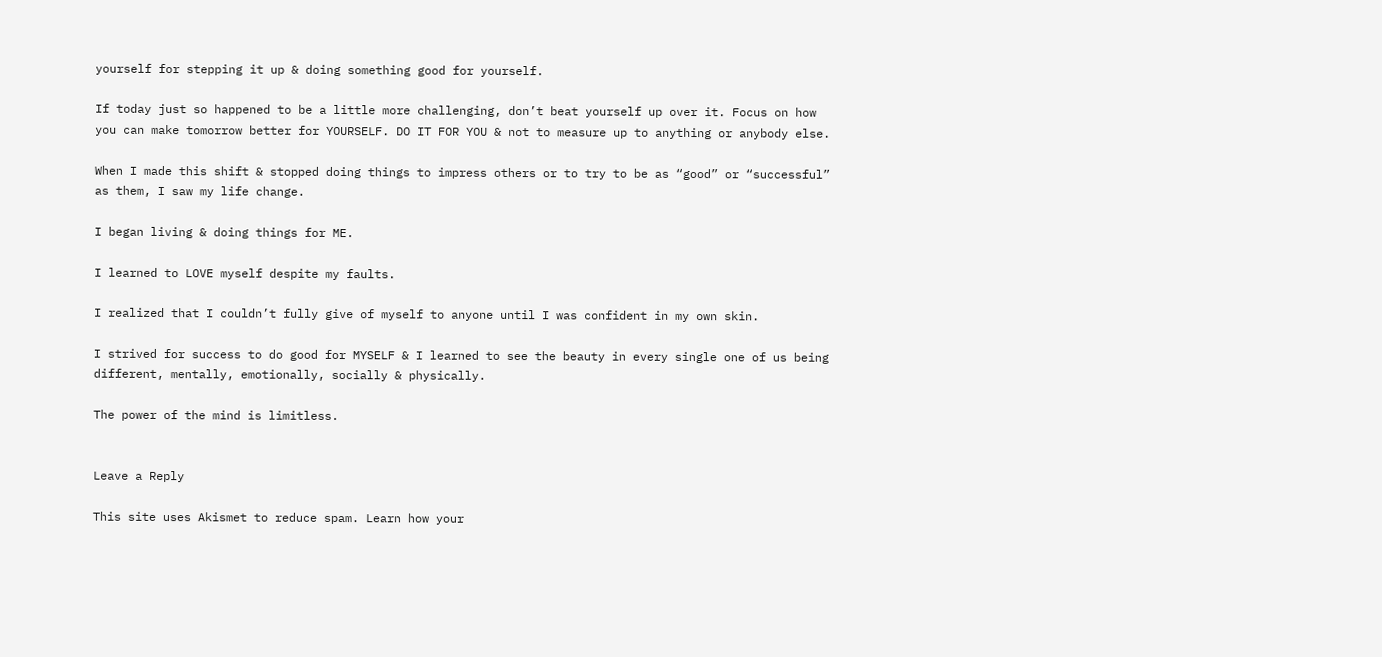yourself for stepping it up & doing something good for yourself.

If today just so happened to be a little more challenging, don’t beat yourself up over it. Focus on how you can make tomorrow better for YOURSELF. DO IT FOR YOU & not to measure up to anything or anybody else.

When I made this shift & stopped doing things to impress others or to try to be as “good” or “successful” as them, I saw my life change.

I began living & doing things for ME.

I learned to LOVE myself despite my faults.

I realized that I couldn’t fully give of myself to anyone until I was confident in my own skin.

I strived for success to do good for MYSELF & I learned to see the beauty in every single one of us being different, mentally, emotionally, socially & physically.

The power of the mind is limitless.


Leave a Reply

This site uses Akismet to reduce spam. Learn how your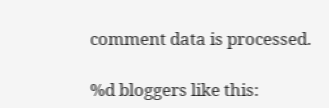comment data is processed.

%d bloggers like this: